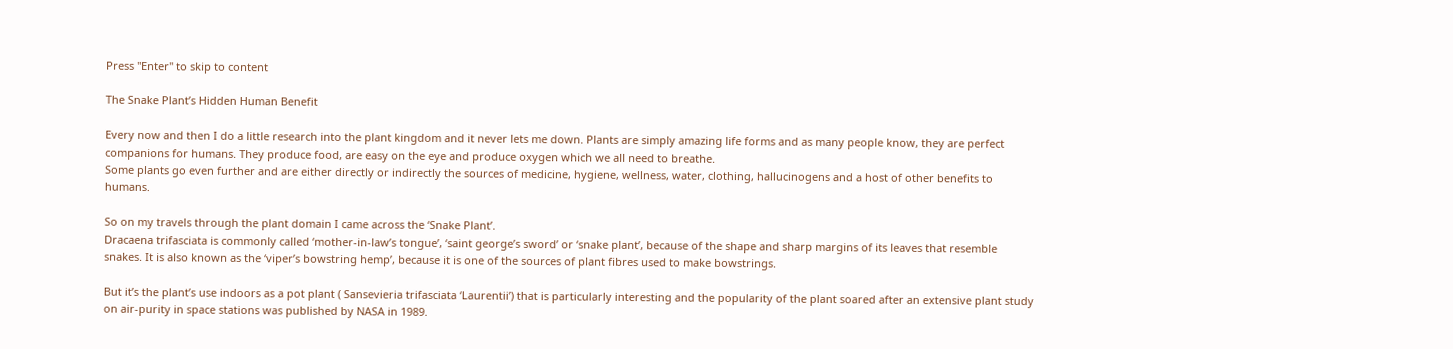Press "Enter" to skip to content

The Snake Plant’s Hidden Human Benefit

Every now and then I do a little research into the plant kingdom and it never lets me down. Plants are simply amazing life forms and as many people know, they are perfect companions for humans. They produce food, are easy on the eye and produce oxygen which we all need to breathe.
Some plants go even further and are either directly or indirectly the sources of medicine, hygiene, wellness, water, clothing, hallucinogens and a host of other benefits to humans.

So on my travels through the plant domain I came across the ‘Snake Plant’.
Dracaena trifasciata is commonly called ‘mother-in-law’s tongue’, ‘saint george’s sword’ or ‘snake plant’, because of the shape and sharp margins of its leaves that resemble snakes. It is also known as the ‘viper’s bowstring hemp’, because it is one of the sources of plant fibres used to make bowstrings.

But it’s the plant’s use indoors as a pot plant ( Sansevieria trifasciata ‘Laurentii’) that is particularly interesting and the popularity of the plant soared after an extensive plant study on air-purity in space stations was published by NASA in 1989.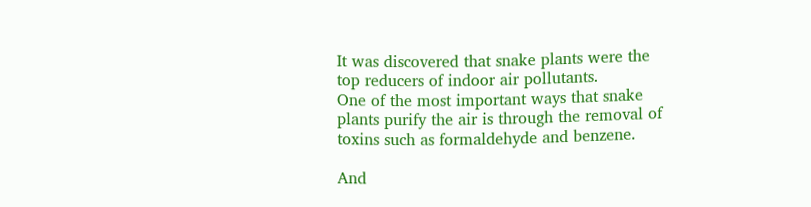It was discovered that snake plants were the top reducers of indoor air pollutants.
One of the most important ways that snake plants purify the air is through the removal of toxins such as formaldehyde and benzene.

And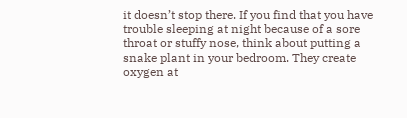it doesn’t stop there. If you find that you have trouble sleeping at night because of a sore throat or stuffy nose, think about putting a snake plant in your bedroom. They create oxygen at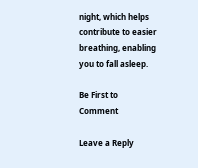night, which helps contribute to easier breathing, enabling you to fall asleep.

Be First to Comment

Leave a Reply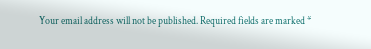Your email address will not be published. Required fields are marked *